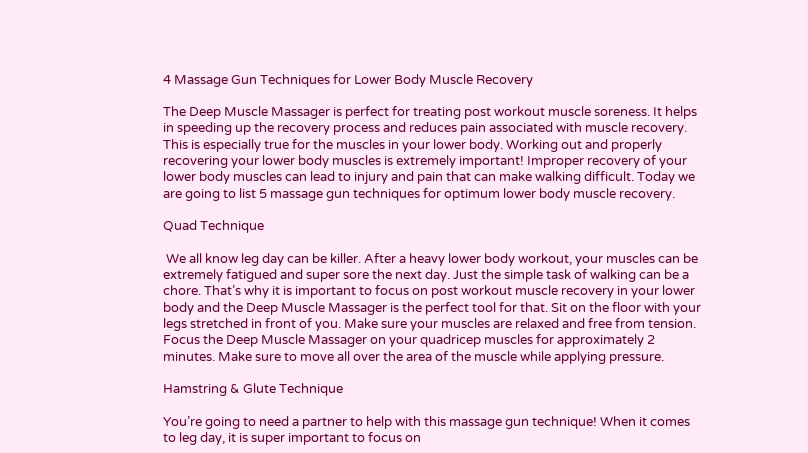4 Massage Gun Techniques for Lower Body Muscle Recovery

The Deep Muscle Massager is perfect for treating post workout muscle soreness. It helps in speeding up the recovery process and reduces pain associated with muscle recovery. This is especially true for the muscles in your lower body. Working out and properly recovering your lower body muscles is extremely important! Improper recovery of your lower body muscles can lead to injury and pain that can make walking difficult. Today we are going to list 5 massage gun techniques for optimum lower body muscle recovery.

Quad Technique

 We all know leg day can be killer. After a heavy lower body workout, your muscles can be extremely fatigued and super sore the next day. Just the simple task of walking can be a chore. That’s why it is important to focus on post workout muscle recovery in your lower body and the Deep Muscle Massager is the perfect tool for that. Sit on the floor with your legs stretched in front of you. Make sure your muscles are relaxed and free from tension. Focus the Deep Muscle Massager on your quadricep muscles for approximately 2 minutes. Make sure to move all over the area of the muscle while applying pressure.

Hamstring & Glute Technique

You’re going to need a partner to help with this massage gun technique! When it comes to leg day, it is super important to focus on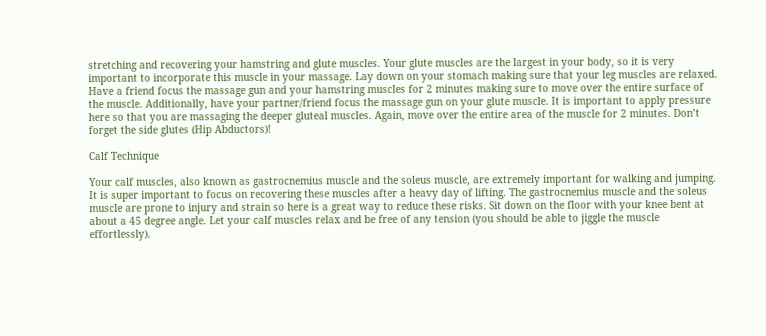stretching and recovering your hamstring and glute muscles. Your glute muscles are the largest in your body, so it is very important to incorporate this muscle in your massage. Lay down on your stomach making sure that your leg muscles are relaxed. Have a friend focus the massage gun and your hamstring muscles for 2 minutes making sure to move over the entire surface of the muscle. Additionally, have your partner/friend focus the massage gun on your glute muscle. It is important to apply pressure here so that you are massaging the deeper gluteal muscles. Again, move over the entire area of the muscle for 2 minutes. Don’t forget the side glutes (Hip Abductors)!

Calf Technique

Your calf muscles, also known as gastrocnemius muscle and the soleus muscle, are extremely important for walking and jumping. It is super important to focus on recovering these muscles after a heavy day of lifting. The gastrocnemius muscle and the soleus muscle are prone to injury and strain so here is a great way to reduce these risks. Sit down on the floor with your knee bent at about a 45 degree angle. Let your calf muscles relax and be free of any tension (you should be able to jiggle the muscle effortlessly).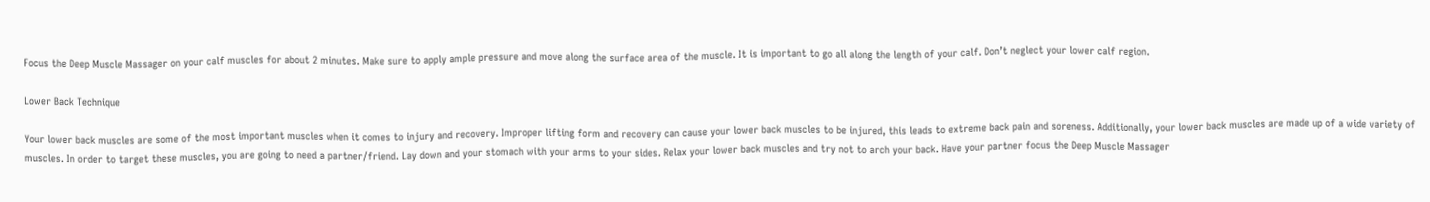Focus the Deep Muscle Massager on your calf muscles for about 2 minutes. Make sure to apply ample pressure and move along the surface area of the muscle. It is important to go all along the length of your calf. Don’t neglect your lower calf region.

Lower Back Technique

Your lower back muscles are some of the most important muscles when it comes to injury and recovery. Improper lifting form and recovery can cause your lower back muscles to be injured, this leads to extreme back pain and soreness. Additionally, your lower back muscles are made up of a wide variety of muscles. In order to target these muscles, you are going to need a partner/friend. Lay down and your stomach with your arms to your sides. Relax your lower back muscles and try not to arch your back. Have your partner focus the Deep Muscle Massager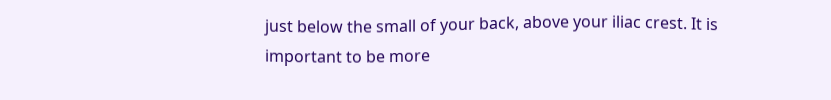just below the small of your back, above your iliac crest. It is important to be more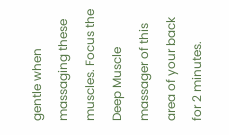gentle when massaging these muscles. Focus the Deep Muscle massager of this area of your back for 2 minutes.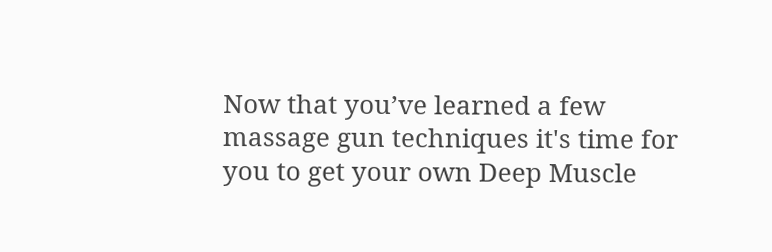Now that you’ve learned a few massage gun techniques it's time for you to get your own Deep Muscle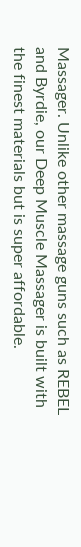Massager. Unlike other massage guns such as REBEL and Byrdie, our Deep Muscle Massager is built with the finest materials but is super affordable.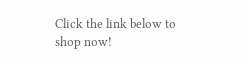Click the link below to shop now!